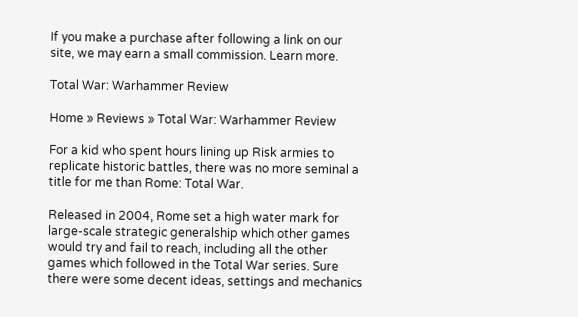If you make a purchase after following a link on our site, we may earn a small commission. Learn more.

Total War: Warhammer Review

Home » Reviews » Total War: Warhammer Review

For a kid who spent hours lining up Risk armies to replicate historic battles, there was no more seminal a title for me than Rome: Total War.

Released in 2004, Rome set a high water mark for large-scale strategic generalship which other games would try and fail to reach, including all the other games which followed in the Total War series. Sure there were some decent ideas, settings and mechanics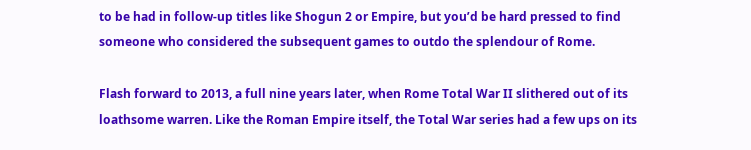to be had in follow-up titles like Shogun 2 or Empire, but you’d be hard pressed to find someone who considered the subsequent games to outdo the splendour of Rome.

Flash forward to 2013, a full nine years later, when Rome Total War II slithered out of its loathsome warren. Like the Roman Empire itself, the Total War series had a few ups on its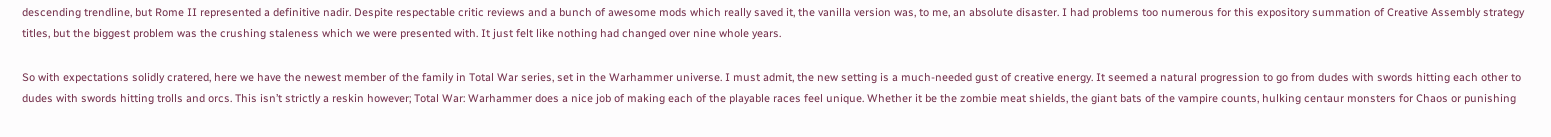descending trendline, but Rome II represented a definitive nadir. Despite respectable critic reviews and a bunch of awesome mods which really saved it, the vanilla version was, to me, an absolute disaster. I had problems too numerous for this expository summation of Creative Assembly strategy titles, but the biggest problem was the crushing staleness which we were presented with. It just felt like nothing had changed over nine whole years.

So with expectations solidly cratered, here we have the newest member of the family in Total War series, set in the Warhammer universe. I must admit, the new setting is a much-needed gust of creative energy. It seemed a natural progression to go from dudes with swords hitting each other to dudes with swords hitting trolls and orcs. This isn’t strictly a reskin however; Total War: Warhammer does a nice job of making each of the playable races feel unique. Whether it be the zombie meat shields, the giant bats of the vampire counts, hulking centaur monsters for Chaos or punishing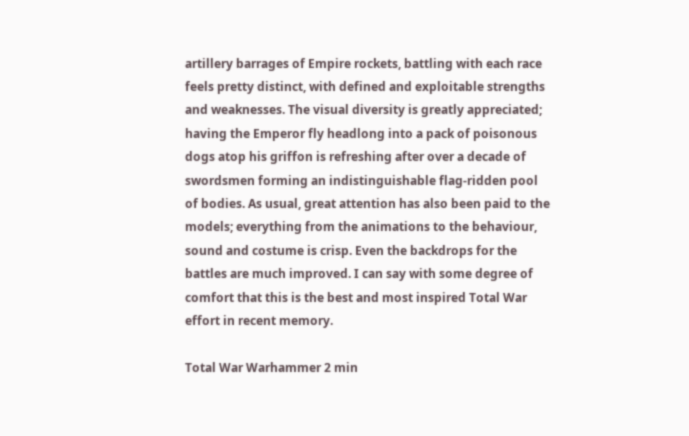artillery barrages of Empire rockets, battling with each race feels pretty distinct, with defined and exploitable strengths and weaknesses. The visual diversity is greatly appreciated; having the Emperor fly headlong into a pack of poisonous dogs atop his griffon is refreshing after over a decade of swordsmen forming an indistinguishable flag-ridden pool of bodies. As usual, great attention has also been paid to the models; everything from the animations to the behaviour, sound and costume is crisp. Even the backdrops for the battles are much improved. I can say with some degree of comfort that this is the best and most inspired Total War effort in recent memory.

Total War Warhammer 2 min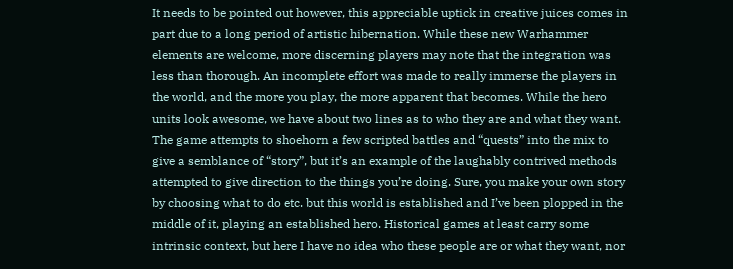It needs to be pointed out however, this appreciable uptick in creative juices comes in part due to a long period of artistic hibernation. While these new Warhammer elements are welcome, more discerning players may note that the integration was less than thorough. An incomplete effort was made to really immerse the players in the world, and the more you play, the more apparent that becomes. While the hero units look awesome, we have about two lines as to who they are and what they want. The game attempts to shoehorn a few scripted battles and “quests” into the mix to give a semblance of “story”, but it’s an example of the laughably contrived methods attempted to give direction to the things you’re doing. Sure, you make your own story by choosing what to do etc. but this world is established and I’ve been plopped in the middle of it, playing an established hero. Historical games at least carry some intrinsic context, but here I have no idea who these people are or what they want, nor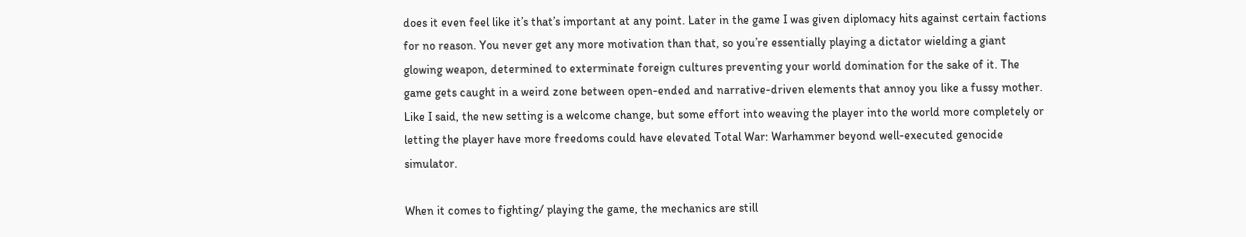does it even feel like it’s that’s important at any point. Later in the game I was given diplomacy hits against certain factions for no reason. You never get any more motivation than that, so you’re essentially playing a dictator wielding a giant glowing weapon, determined to exterminate foreign cultures preventing your world domination for the sake of it. The game gets caught in a weird zone between open-ended and narrative-driven elements that annoy you like a fussy mother. Like I said, the new setting is a welcome change, but some effort into weaving the player into the world more completely or letting the player have more freedoms could have elevated Total War: Warhammer beyond well-executed genocide simulator.

When it comes to fighting/ playing the game, the mechanics are still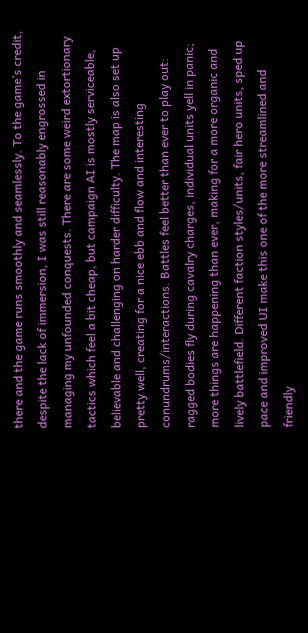there and the game runs smoothly and seamlessly. To the game’s credit, despite the lack of immersion, I was still reasonably engrossed in managing my unfounded conquests. There are some weird extortionary tactics which feel a bit cheap, but campaign AI is mostly serviceable, believable and challenging on harder difficulty. The map is also set up pretty well, creating for a nice ebb and flow and interesting conundrums/interactions. Battles feel better than ever to play out: ragged bodies fly during cavalry charges, individual units yell in panic; more things are happening than ever, making for a more organic and lively battlefield. Different faction styles/units, fair hero units, sped up pace and improved UI make this one of the more streamlined and friendly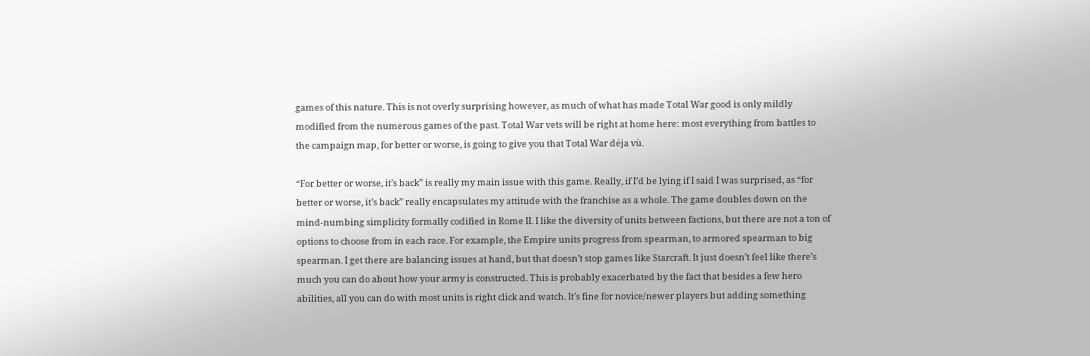games of this nature. This is not overly surprising however, as much of what has made Total War good is only mildly modified from the numerous games of the past. Total War vets will be right at home here: most everything from battles to the campaign map, for better or worse, is going to give you that Total War déja vù.

“For better or worse, it’s back” is really my main issue with this game. Really, if I’d be lying if I said I was surprised, as “for better or worse, it’s back” really encapsulates my attitude with the franchise as a whole. The game doubles down on the mind-numbing simplicity formally codified in Rome II. I like the diversity of units between factions, but there are not a ton of options to choose from in each race. For example, the Empire units progress from spearman, to armored spearman to big spearman. I get there are balancing issues at hand, but that doesn’t stop games like Starcraft. It just doesn’t feel like there’s much you can do about how your army is constructed. This is probably exacerbated by the fact that besides a few hero abilities, all you can do with most units is right click and watch. It’s fine for novice/newer players but adding something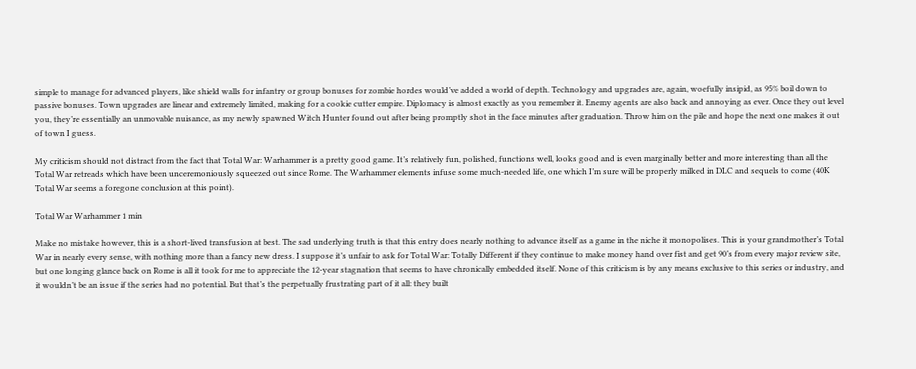simple to manage for advanced players, like shield walls for infantry or group bonuses for zombie hordes would’ve added a world of depth. Technology and upgrades are, again, woefully insipid, as 95% boil down to passive bonuses. Town upgrades are linear and extremely limited, making for a cookie cutter empire. Diplomacy is almost exactly as you remember it. Enemy agents are also back and annoying as ever. Once they out level you, they’re essentially an unmovable nuisance, as my newly spawned Witch Hunter found out after being promptly shot in the face minutes after graduation. Throw him on the pile and hope the next one makes it out of town I guess.

My criticism should not distract from the fact that Total War: Warhammer is a pretty good game. It’s relatively fun, polished, functions well, looks good and is even marginally better and more interesting than all the Total War retreads which have been unceremoniously squeezed out since Rome. The Warhammer elements infuse some much-needed life, one which I’m sure will be properly milked in DLC and sequels to come (40K Total War seems a foregone conclusion at this point).

Total War Warhammer 1 min

Make no mistake however, this is a short-lived transfusion at best. The sad underlying truth is that this entry does nearly nothing to advance itself as a game in the niche it monopolises. This is your grandmother’s Total War in nearly every sense, with nothing more than a fancy new dress. I suppose it’s unfair to ask for Total War: Totally Different if they continue to make money hand over fist and get 90’s from every major review site, but one longing glance back on Rome is all it took for me to appreciate the 12-year stagnation that seems to have chronically embedded itself. None of this criticism is by any means exclusive to this series or industry, and it wouldn’t be an issue if the series had no potential. But that’s the perpetually frustrating part of it all: they built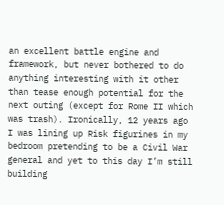an excellent battle engine and framework, but never bothered to do anything interesting with it other than tease enough potential for the next outing (except for Rome II which was trash). Ironically, 12 years ago I was lining up Risk figurines in my bedroom pretending to be a Civil War general and yet to this day I’m still building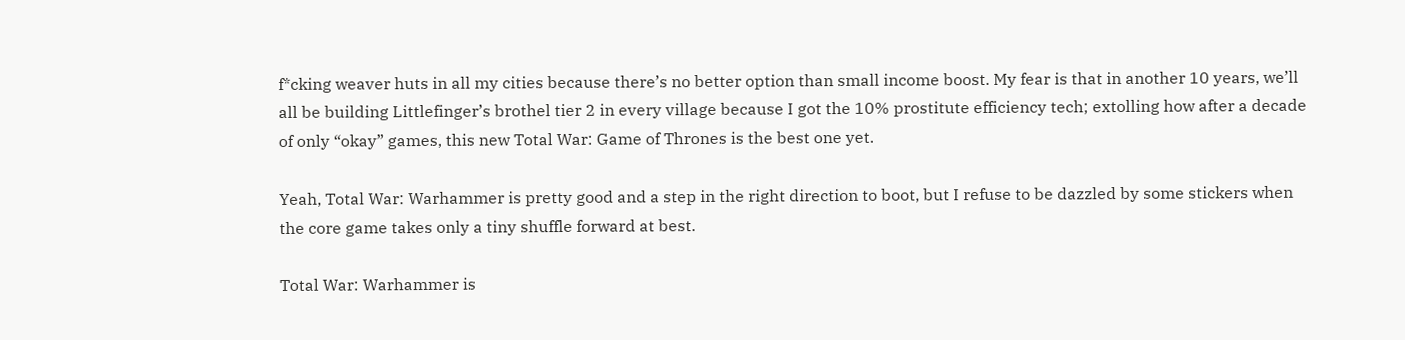f*cking weaver huts in all my cities because there’s no better option than small income boost. My fear is that in another 10 years, we’ll all be building Littlefinger’s brothel tier 2 in every village because I got the 10% prostitute efficiency tech; extolling how after a decade of only “okay” games, this new Total War: Game of Thrones is the best one yet.

Yeah, Total War: Warhammer is pretty good and a step in the right direction to boot, but I refuse to be dazzled by some stickers when the core game takes only a tiny shuffle forward at best.

Total War: Warhammer is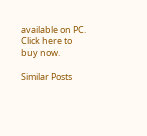available on PC. Click here to buy now.

Similar Posts